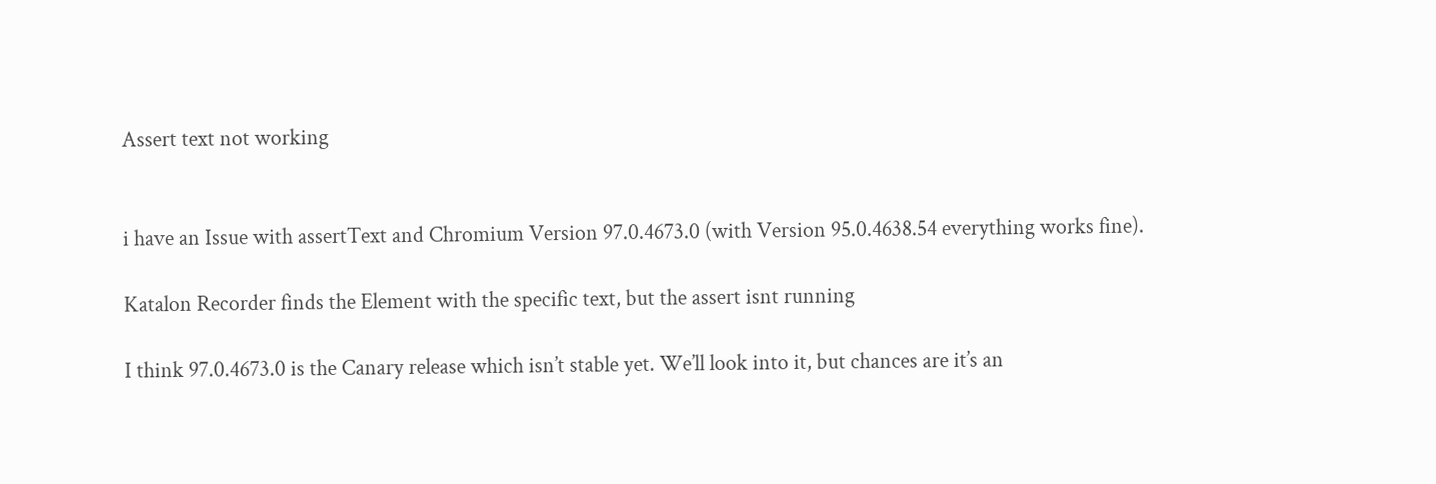Assert text not working


i have an Issue with assertText and Chromium Version 97.0.4673.0 (with Version 95.0.4638.54 everything works fine).

Katalon Recorder finds the Element with the specific text, but the assert isnt running

I think 97.0.4673.0 is the Canary release which isn’t stable yet. We’ll look into it, but chances are it’s an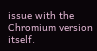issue with the Chromium version itself.